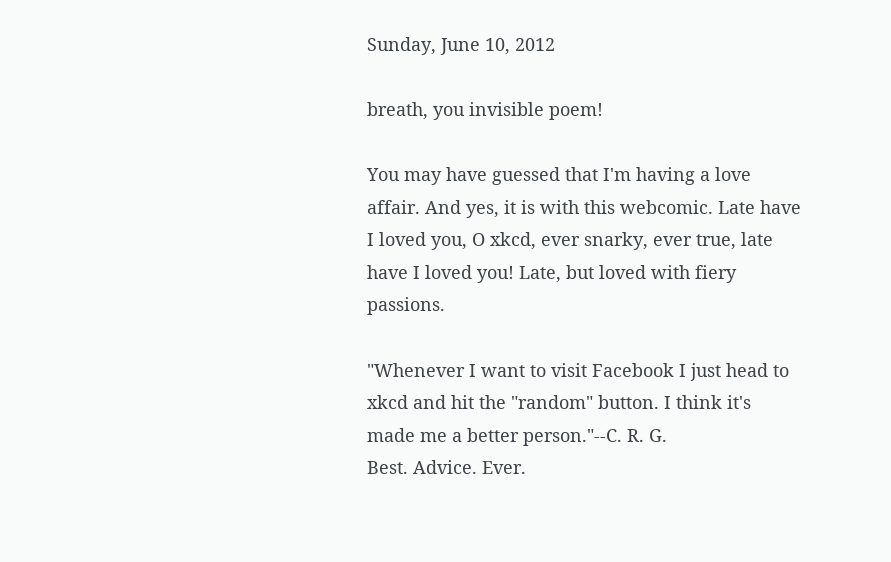Sunday, June 10, 2012

breath, you invisible poem!

You may have guessed that I'm having a love affair. And yes, it is with this webcomic. Late have I loved you, O xkcd, ever snarky, ever true, late have I loved you! Late, but loved with fiery passions.

"Whenever I want to visit Facebook I just head to xkcd and hit the "random" button. I think it's made me a better person."--C. R. G.
Best. Advice. Ever.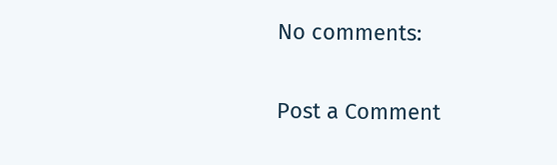No comments:

Post a Comment